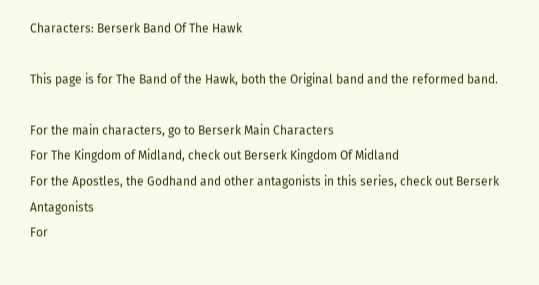Characters: Berserk Band Of The Hawk

This page is for The Band of the Hawk, both the Original band and the reformed band.

For the main characters, go to Berserk Main Characters
For The Kingdom of Midland, check out Berserk Kingdom Of Midland
For the Apostles, the Godhand and other antagonists in this series, check out Berserk Antagonists
For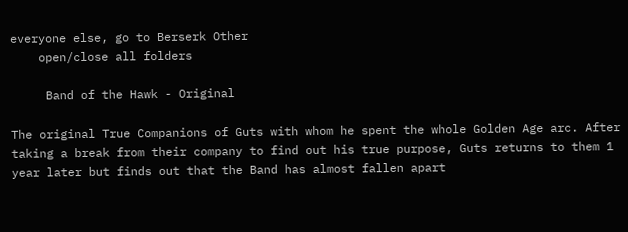everyone else, go to Berserk Other
    open/close all folders

     Band of the Hawk - Original

The original True Companions of Guts with whom he spent the whole Golden Age arc. After taking a break from their company to find out his true purpose, Guts returns to them 1 year later but finds out that the Band has almost fallen apart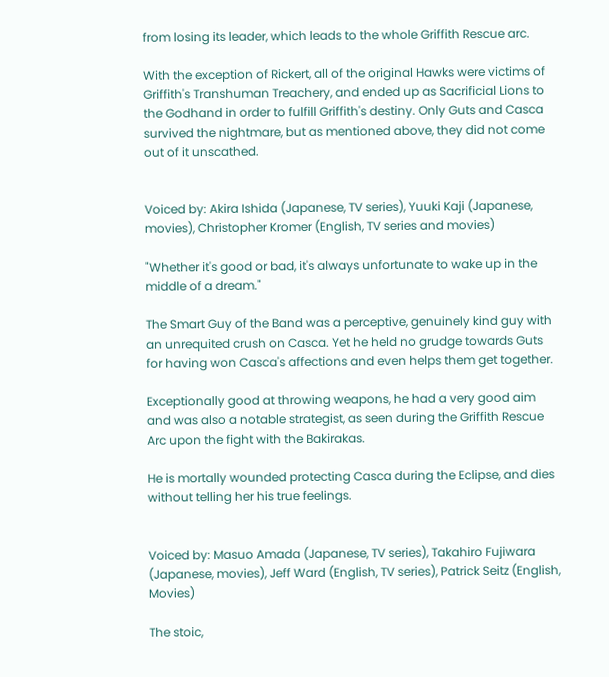from losing its leader, which leads to the whole Griffith Rescue arc.

With the exception of Rickert, all of the original Hawks were victims of Griffith's Transhuman Treachery, and ended up as Sacrificial Lions to the Godhand in order to fulfill Griffith's destiny. Only Guts and Casca survived the nightmare, but as mentioned above, they did not come out of it unscathed.


Voiced by: Akira Ishida (Japanese, TV series), Yuuki Kaji (Japanese, movies), Christopher Kromer (English, TV series and movies)

"Whether it's good or bad, it's always unfortunate to wake up in the middle of a dream."

The Smart Guy of the Band was a perceptive, genuinely kind guy with an unrequited crush on Casca. Yet he held no grudge towards Guts for having won Casca's affections and even helps them get together.

Exceptionally good at throwing weapons, he had a very good aim and was also a notable strategist, as seen during the Griffith Rescue Arc upon the fight with the Bakirakas.

He is mortally wounded protecting Casca during the Eclipse, and dies without telling her his true feelings.


Voiced by: Masuo Amada (Japanese, TV series), Takahiro Fujiwara (Japanese, movies), Jeff Ward (English, TV series), Patrick Seitz (English, Movies)

The stoic,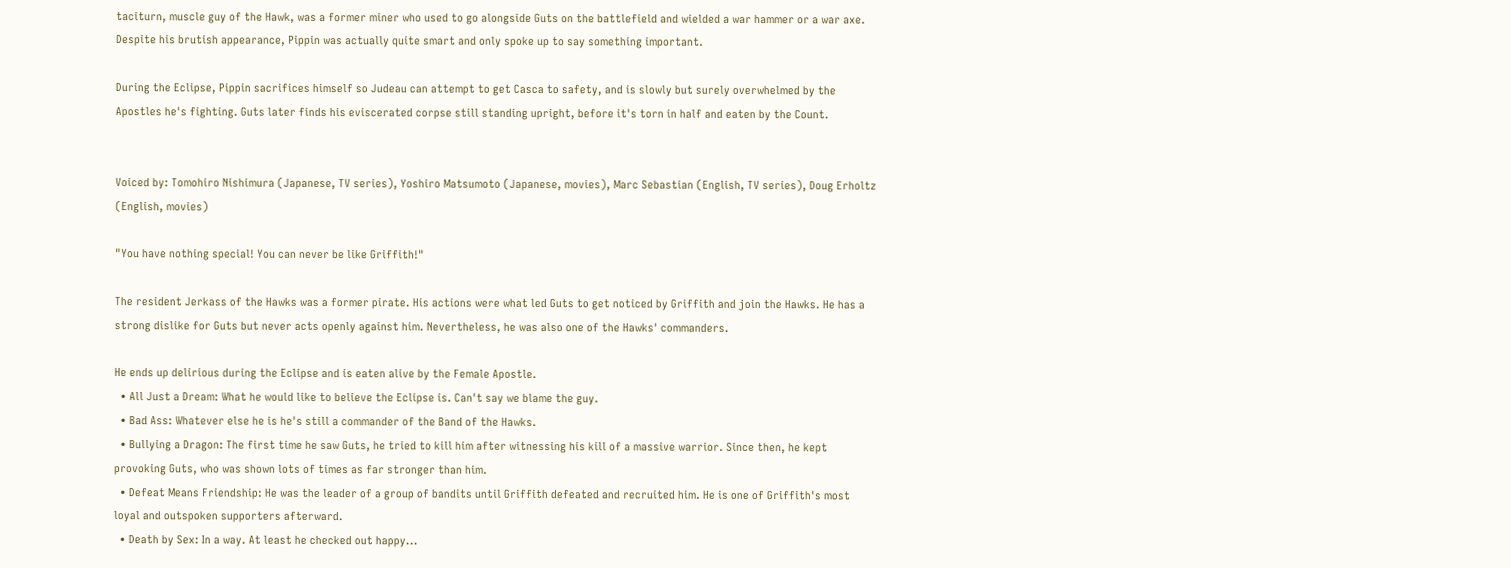taciturn, muscle guy of the Hawk, was a former miner who used to go alongside Guts on the battlefield and wielded a war hammer or a war axe. Despite his brutish appearance, Pippin was actually quite smart and only spoke up to say something important.

During the Eclipse, Pippin sacrifices himself so Judeau can attempt to get Casca to safety, and is slowly but surely overwhelmed by the Apostles he's fighting. Guts later finds his eviscerated corpse still standing upright, before it's torn in half and eaten by the Count.


Voiced by: Tomohiro Nishimura (Japanese, TV series), Yoshiro Matsumoto (Japanese, movies), Marc Sebastian (English, TV series), Doug Erholtz (English, movies)

"You have nothing special! You can never be like Griffith!"

The resident Jerkass of the Hawks was a former pirate. His actions were what led Guts to get noticed by Griffith and join the Hawks. He has a strong dislike for Guts but never acts openly against him. Nevertheless, he was also one of the Hawks' commanders.

He ends up delirious during the Eclipse and is eaten alive by the Female Apostle.
  • All Just a Dream: What he would like to believe the Eclipse is. Can't say we blame the guy.
  • Bad Ass: Whatever else he is he's still a commander of the Band of the Hawks.
  • Bullying a Dragon: The first time he saw Guts, he tried to kill him after witnessing his kill of a massive warrior. Since then, he kept provoking Guts, who was shown lots of times as far stronger than him.
  • Defeat Means Friendship: He was the leader of a group of bandits until Griffith defeated and recruited him. He is one of Griffith's most loyal and outspoken supporters afterward.
  • Death by Sex: In a way. At least he checked out happy...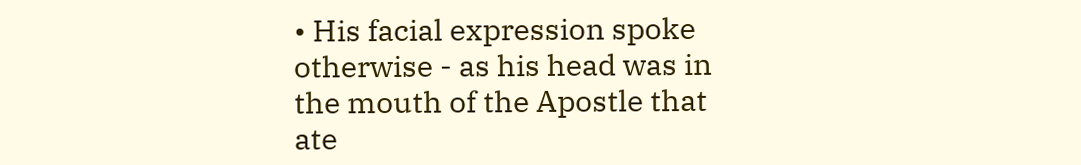• His facial expression spoke otherwise - as his head was in the mouth of the Apostle that ate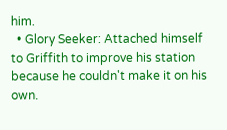him.
  • Glory Seeker: Attached himself to Griffith to improve his station because he couldn't make it on his own.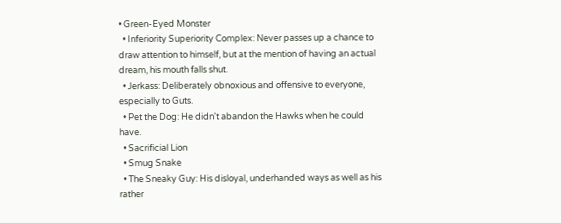• Green-Eyed Monster
  • Inferiority Superiority Complex: Never passes up a chance to draw attention to himself, but at the mention of having an actual dream, his mouth falls shut.
  • Jerkass: Deliberately obnoxious and offensive to everyone, especially to Guts.
  • Pet the Dog: He didn't abandon the Hawks when he could have.
  • Sacrificial Lion
  • Smug Snake
  • The Sneaky Guy: His disloyal, underhanded ways as well as his rather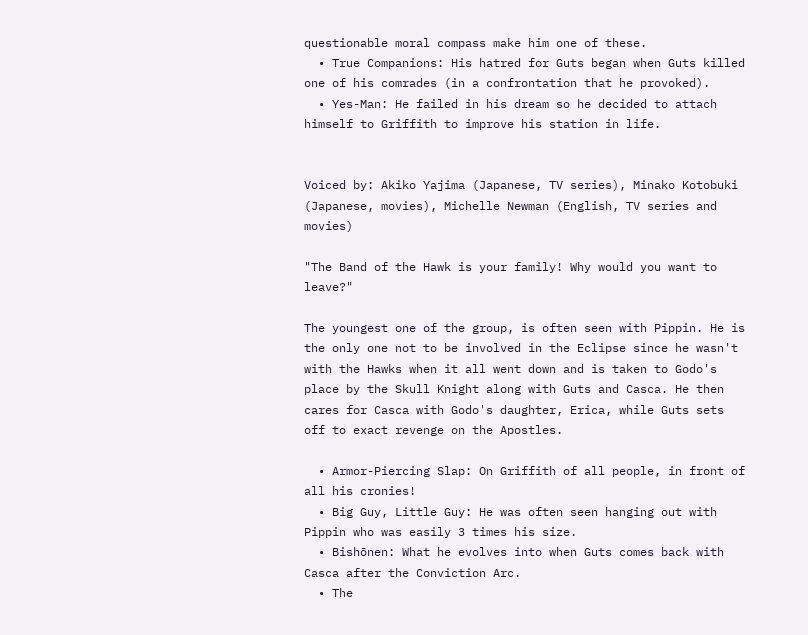questionable moral compass make him one of these.
  • True Companions: His hatred for Guts began when Guts killed one of his comrades (in a confrontation that he provoked).
  • Yes-Man: He failed in his dream so he decided to attach himself to Griffith to improve his station in life.


Voiced by: Akiko Yajima (Japanese, TV series), Minako Kotobuki (Japanese, movies), Michelle Newman (English, TV series and movies)

"The Band of the Hawk is your family! Why would you want to leave?"

The youngest one of the group, is often seen with Pippin. He is the only one not to be involved in the Eclipse since he wasn't with the Hawks when it all went down and is taken to Godo's place by the Skull Knight along with Guts and Casca. He then cares for Casca with Godo's daughter, Erica, while Guts sets off to exact revenge on the Apostles.

  • Armor-Piercing Slap: On Griffith of all people, in front of all his cronies!
  • Big Guy, Little Guy: He was often seen hanging out with Pippin who was easily 3 times his size.
  • Bishōnen: What he evolves into when Guts comes back with Casca after the Conviction Arc.
  • The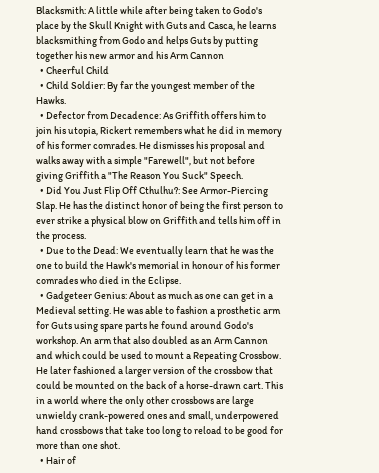Blacksmith: A little while after being taken to Godo's place by the Skull Knight with Guts and Casca, he learns blacksmithing from Godo and helps Guts by putting together his new armor and his Arm Cannon
  • Cheerful Child
  • Child Soldier: By far the youngest member of the Hawks.
  • Defector from Decadence: As Griffith offers him to join his utopia, Rickert remembers what he did in memory of his former comrades. He dismisses his proposal and walks away with a simple "Farewell", but not before giving Griffith a "The Reason You Suck" Speech.
  • Did You Just Flip Off Cthulhu?: See Armor-Piercing Slap. He has the distinct honor of being the first person to ever strike a physical blow on Griffith and tells him off in the process.
  • Due to the Dead: We eventually learn that he was the one to build the Hawk's memorial in honour of his former comrades who died in the Eclipse.
  • Gadgeteer Genius: About as much as one can get in a Medieval setting. He was able to fashion a prosthetic arm for Guts using spare parts he found around Godo's workshop. An arm that also doubled as an Arm Cannon and which could be used to mount a Repeating Crossbow. He later fashioned a larger version of the crossbow that could be mounted on the back of a horse-drawn cart. This in a world where the only other crossbows are large unwieldy crank-powered ones and small, underpowered hand crossbows that take too long to reload to be good for more than one shot.
  • Hair of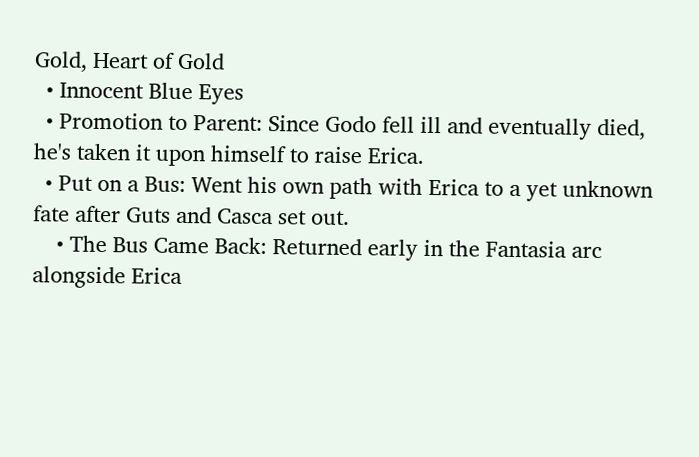Gold, Heart of Gold
  • Innocent Blue Eyes
  • Promotion to Parent: Since Godo fell ill and eventually died, he's taken it upon himself to raise Erica.
  • Put on a Bus: Went his own path with Erica to a yet unknown fate after Guts and Casca set out.
    • The Bus Came Back: Returned early in the Fantasia arc alongside Erica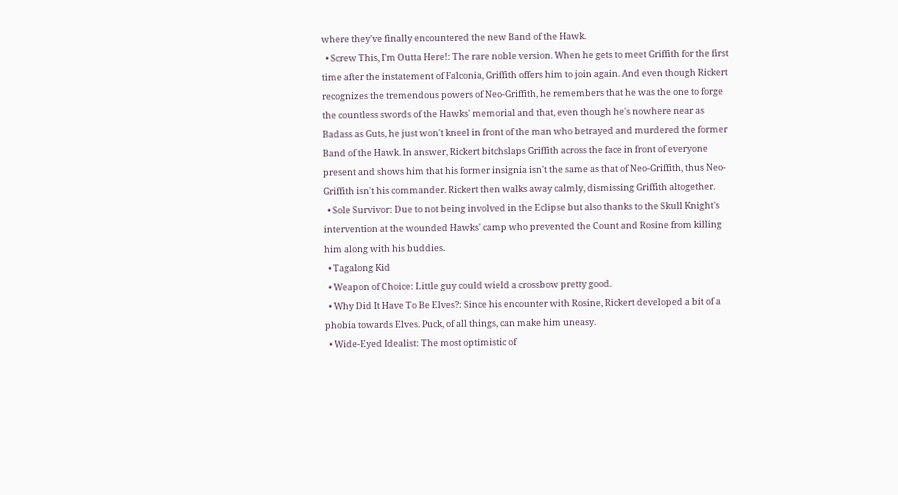where they've finally encountered the new Band of the Hawk.
  • Screw This, I'm Outta Here!: The rare noble version. When he gets to meet Griffith for the first time after the instatement of Falconia, Griffith offers him to join again. And even though Rickert recognizes the tremendous powers of Neo-Griffith, he remembers that he was the one to forge the countless swords of the Hawks' memorial and that, even though he's nowhere near as Badass as Guts, he just won't kneel in front of the man who betrayed and murdered the former Band of the Hawk. In answer, Rickert bitchslaps Griffith across the face in front of everyone present and shows him that his former insignia isn't the same as that of Neo-Griffith, thus Neo-Griffith isn't his commander. Rickert then walks away calmly, dismissing Griffith altogether.
  • Sole Survivor: Due to not being involved in the Eclipse but also thanks to the Skull Knight's intervention at the wounded Hawks' camp who prevented the Count and Rosine from killing him along with his buddies.
  • Tagalong Kid
  • Weapon of Choice: Little guy could wield a crossbow pretty good.
  • Why Did It Have To Be Elves?: Since his encounter with Rosine, Rickert developed a bit of a phobia towards Elves. Puck, of all things, can make him uneasy.
  • Wide-Eyed Idealist: The most optimistic of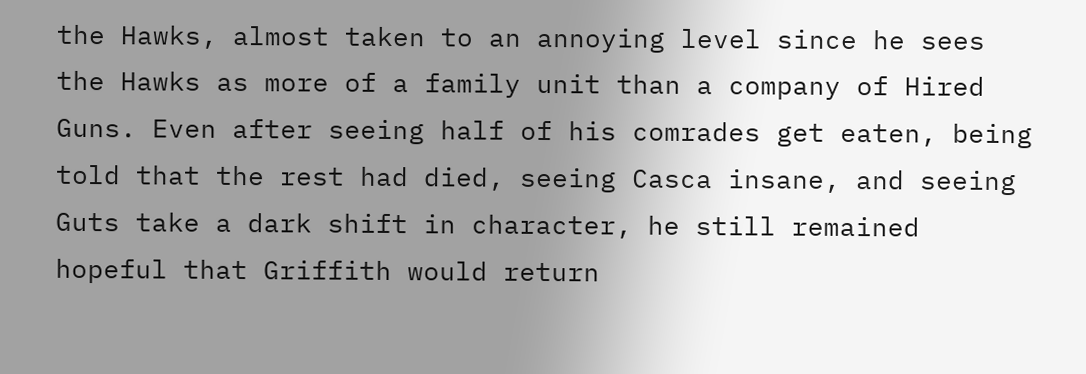the Hawks, almost taken to an annoying level since he sees the Hawks as more of a family unit than a company of Hired Guns. Even after seeing half of his comrades get eaten, being told that the rest had died, seeing Casca insane, and seeing Guts take a dark shift in character, he still remained hopeful that Griffith would return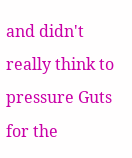and didn't really think to pressure Guts for the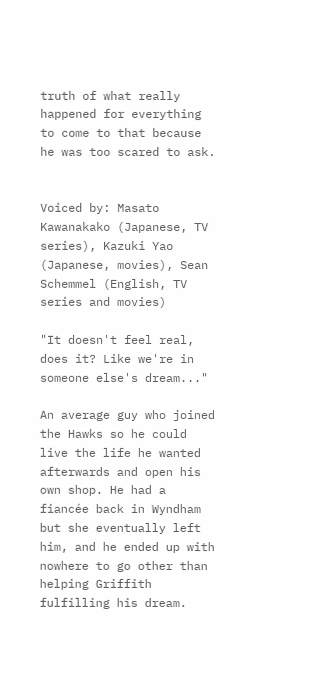truth of what really happened for everything to come to that because he was too scared to ask.


Voiced by: Masato Kawanakako (Japanese, TV series), Kazuki Yao (Japanese, movies), Sean Schemmel (English, TV series and movies)

"It doesn't feel real, does it? Like we're in someone else's dream..."

An average guy who joined the Hawks so he could live the life he wanted afterwards and open his own shop. He had a fiancée back in Wyndham but she eventually left him, and he ended up with nowhere to go other than helping Griffith fulfilling his dream.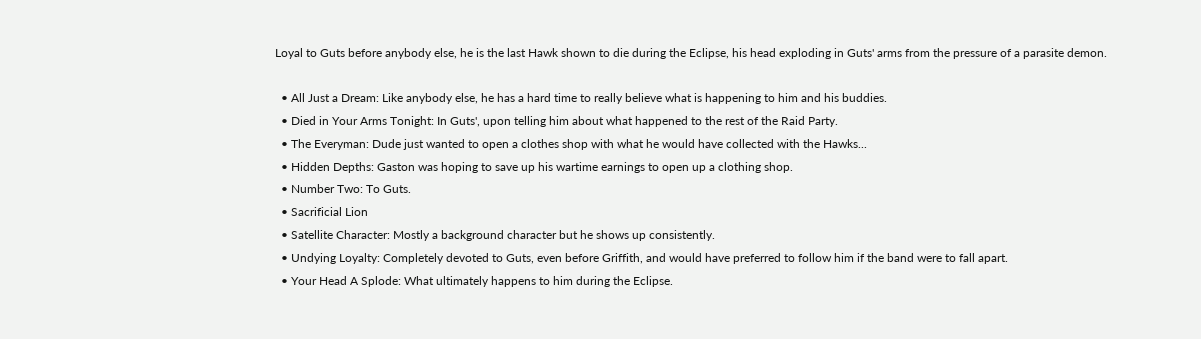Loyal to Guts before anybody else, he is the last Hawk shown to die during the Eclipse, his head exploding in Guts' arms from the pressure of a parasite demon.

  • All Just a Dream: Like anybody else, he has a hard time to really believe what is happening to him and his buddies.
  • Died in Your Arms Tonight: In Guts', upon telling him about what happened to the rest of the Raid Party.
  • The Everyman: Dude just wanted to open a clothes shop with what he would have collected with the Hawks...
  • Hidden Depths: Gaston was hoping to save up his wartime earnings to open up a clothing shop.
  • Number Two: To Guts.
  • Sacrificial Lion
  • Satellite Character: Mostly a background character but he shows up consistently.
  • Undying Loyalty: Completely devoted to Guts, even before Griffith, and would have preferred to follow him if the band were to fall apart.
  • Your Head A Splode: What ultimately happens to him during the Eclipse.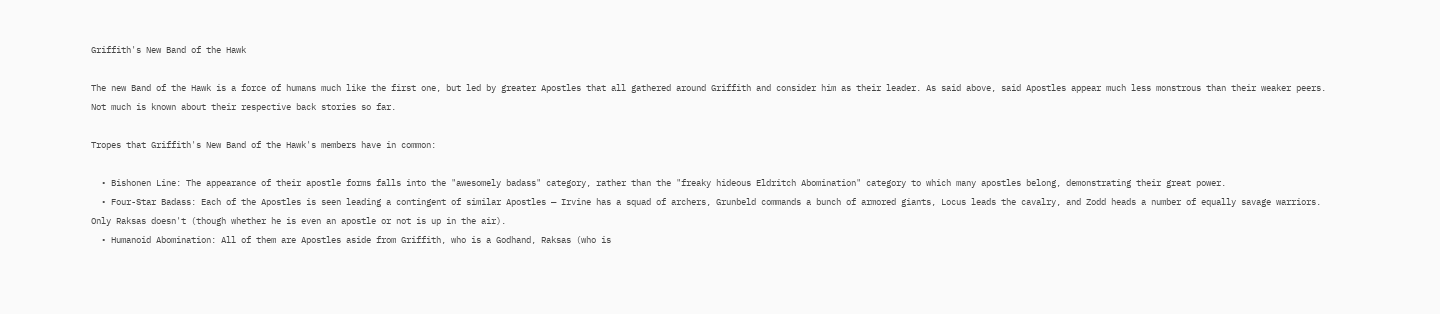Griffith's New Band of the Hawk

The new Band of the Hawk is a force of humans much like the first one, but led by greater Apostles that all gathered around Griffith and consider him as their leader. As said above, said Apostles appear much less monstrous than their weaker peers. Not much is known about their respective back stories so far.

Tropes that Griffith's New Band of the Hawk's members have in common:

  • Bishonen Line: The appearance of their apostle forms falls into the "awesomely badass" category, rather than the "freaky hideous Eldritch Abomination" category to which many apostles belong, demonstrating their great power.
  • Four-Star Badass: Each of the Apostles is seen leading a contingent of similar Apostles — Irvine has a squad of archers, Grunbeld commands a bunch of armored giants, Locus leads the cavalry, and Zodd heads a number of equally savage warriors. Only Raksas doesn't (though whether he is even an apostle or not is up in the air).
  • Humanoid Abomination: All of them are Apostles aside from Griffith, who is a Godhand, Raksas (who is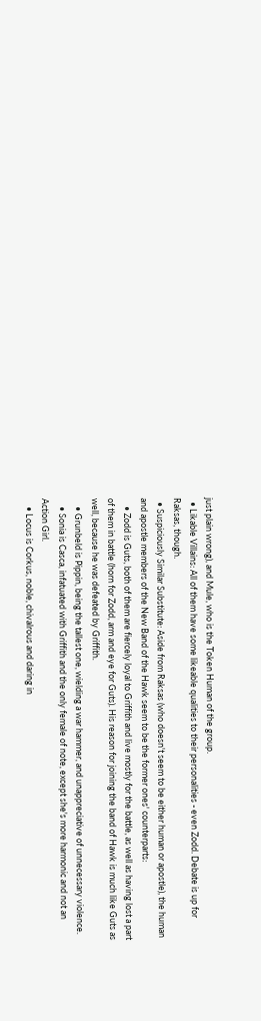just plain wrong), and Mule, who is the Token Human of the group.
  • Likable Villains: All of them have some likeable qualities to their personalities - even Zodd. Debate is up for Raksas, though.
  • Suspiciously Similar Substitute: Aside from Raksas (who doesn't seem to be either human or apostle), the human and apostle members of the New Band of the Hawk seem to be the former ones' counterparts:
    • Zodd is Guts, both of them are fiercely loyal to Griffith and live mostly for the battle, as well as having lost a part of them in battle (horn for Zodd, arm and eye for Guts). His reason for joining the band of Hawk is much like Guts as well, because he was defeated by Griffith.
    • Grunbeld is Pippin, being the tallest one, wielding a war hammer, and unappreciative of unnecessary violence.
    • Sonia is Casca, infatuated with Griffith and the only female of note, except she's more harmonic and not an Action Girl.
    • Locus is Corkus, noble, chivalrous and daring in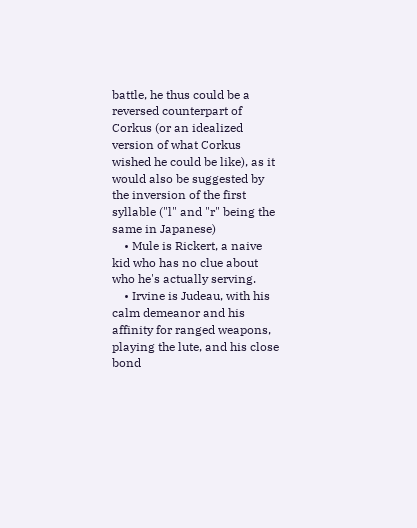battle, he thus could be a reversed counterpart of Corkus (or an idealized version of what Corkus wished he could be like), as it would also be suggested by the inversion of the first syllable ("l" and "r" being the same in Japanese)
    • Mule is Rickert, a naive kid who has no clue about who he's actually serving.
    • Irvine is Judeau, with his calm demeanor and his affinity for ranged weapons, playing the lute, and his close bond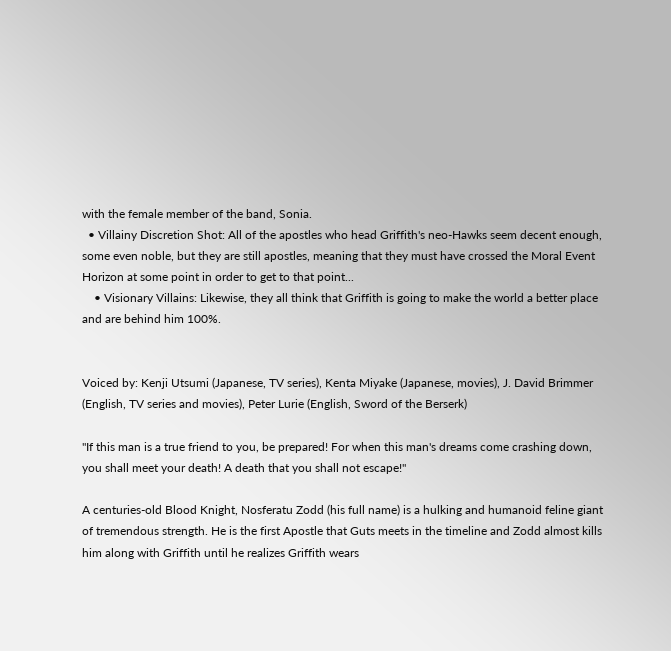with the female member of the band, Sonia.
  • Villainy Discretion Shot: All of the apostles who head Griffith's neo-Hawks seem decent enough, some even noble, but they are still apostles, meaning that they must have crossed the Moral Event Horizon at some point in order to get to that point...
    • Visionary Villains: Likewise, they all think that Griffith is going to make the world a better place and are behind him 100%.


Voiced by: Kenji Utsumi (Japanese, TV series), Kenta Miyake (Japanese, movies), J. David Brimmer (English, TV series and movies), Peter Lurie (English, Sword of the Berserk)

"If this man is a true friend to you, be prepared! For when this man's dreams come crashing down, you shall meet your death! A death that you shall not escape!"

A centuries-old Blood Knight, Nosferatu Zodd (his full name) is a hulking and humanoid feline giant of tremendous strength. He is the first Apostle that Guts meets in the timeline and Zodd almost kills him along with Griffith until he realizes Griffith wears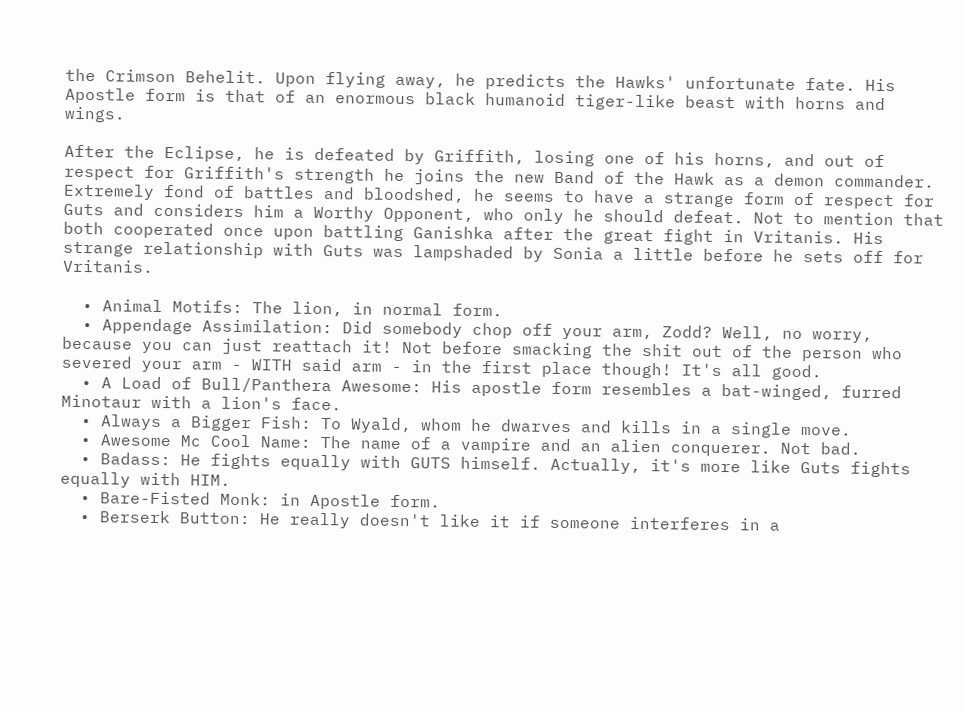the Crimson Behelit. Upon flying away, he predicts the Hawks' unfortunate fate. His Apostle form is that of an enormous black humanoid tiger-like beast with horns and wings.

After the Eclipse, he is defeated by Griffith, losing one of his horns, and out of respect for Griffith's strength he joins the new Band of the Hawk as a demon commander. Extremely fond of battles and bloodshed, he seems to have a strange form of respect for Guts and considers him a Worthy Opponent, who only he should defeat. Not to mention that both cooperated once upon battling Ganishka after the great fight in Vritanis. His strange relationship with Guts was lampshaded by Sonia a little before he sets off for Vritanis.

  • Animal Motifs: The lion, in normal form.
  • Appendage Assimilation: Did somebody chop off your arm, Zodd? Well, no worry, because you can just reattach it! Not before smacking the shit out of the person who severed your arm - WITH said arm - in the first place though! It's all good.
  • A Load of Bull/Panthera Awesome: His apostle form resembles a bat-winged, furred Minotaur with a lion's face.
  • Always a Bigger Fish: To Wyald, whom he dwarves and kills in a single move.
  • Awesome Mc Cool Name: The name of a vampire and an alien conquerer. Not bad.
  • Badass: He fights equally with GUTS himself. Actually, it's more like Guts fights equally with HIM.
  • Bare-Fisted Monk: in Apostle form.
  • Berserk Button: He really doesn't like it if someone interferes in a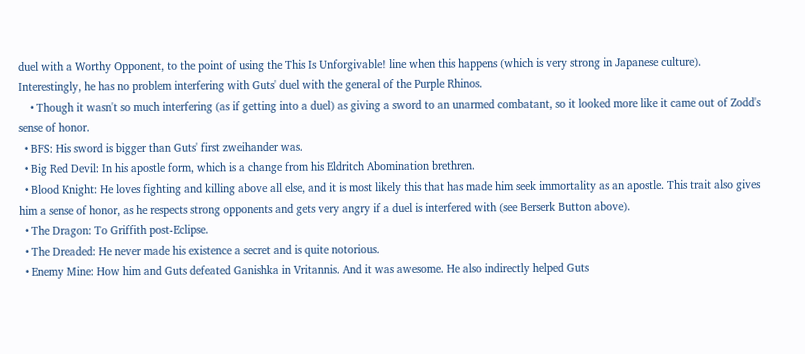duel with a Worthy Opponent, to the point of using the This Is Unforgivable! line when this happens (which is very strong in Japanese culture). Interestingly, he has no problem interfering with Guts' duel with the general of the Purple Rhinos.
    • Though it wasn't so much interfering (as if getting into a duel) as giving a sword to an unarmed combatant, so it looked more like it came out of Zodd's sense of honor.
  • BFS: His sword is bigger than Guts' first zweihander was.
  • Big Red Devil: In his apostle form, which is a change from his Eldritch Abomination brethren.
  • Blood Knight: He loves fighting and killing above all else, and it is most likely this that has made him seek immortality as an apostle. This trait also gives him a sense of honor, as he respects strong opponents and gets very angry if a duel is interfered with (see Berserk Button above).
  • The Dragon: To Griffith post-Eclipse.
  • The Dreaded: He never made his existence a secret and is quite notorious.
  • Enemy Mine: How him and Guts defeated Ganishka in Vritannis. And it was awesome. He also indirectly helped Guts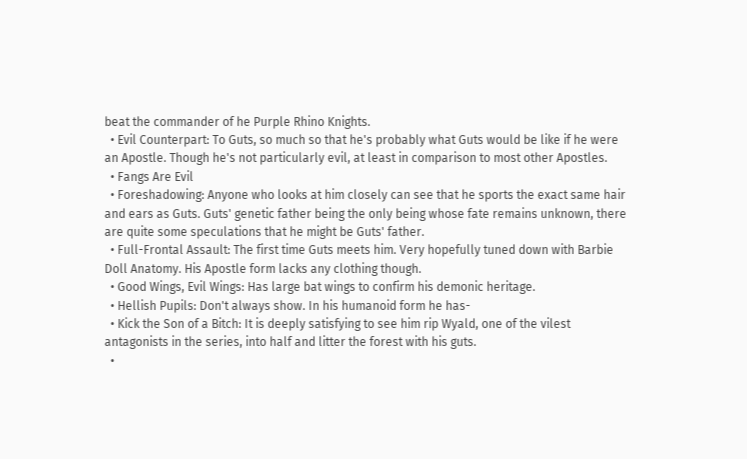beat the commander of he Purple Rhino Knights.
  • Evil Counterpart: To Guts, so much so that he's probably what Guts would be like if he were an Apostle. Though he's not particularly evil, at least in comparison to most other Apostles.
  • Fangs Are Evil
  • Foreshadowing: Anyone who looks at him closely can see that he sports the exact same hair and ears as Guts. Guts' genetic father being the only being whose fate remains unknown, there are quite some speculations that he might be Guts' father.
  • Full-Frontal Assault: The first time Guts meets him. Very hopefully tuned down with Barbie Doll Anatomy. His Apostle form lacks any clothing though.
  • Good Wings, Evil Wings: Has large bat wings to confirm his demonic heritage.
  • Hellish Pupils: Don't always show. In his humanoid form he has-
  • Kick the Son of a Bitch: It is deeply satisfying to see him rip Wyald, one of the vilest antagonists in the series, into half and litter the forest with his guts.
  •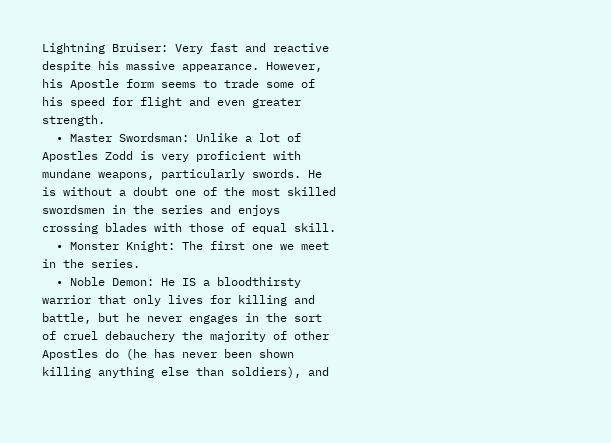Lightning Bruiser: Very fast and reactive despite his massive appearance. However, his Apostle form seems to trade some of his speed for flight and even greater strength.
  • Master Swordsman: Unlike a lot of Apostles Zodd is very proficient with mundane weapons, particularly swords. He is without a doubt one of the most skilled swordsmen in the series and enjoys crossing blades with those of equal skill.
  • Monster Knight: The first one we meet in the series.
  • Noble Demon: He IS a bloodthirsty warrior that only lives for killing and battle, but he never engages in the sort of cruel debauchery the majority of other Apostles do (he has never been shown killing anything else than soldiers), and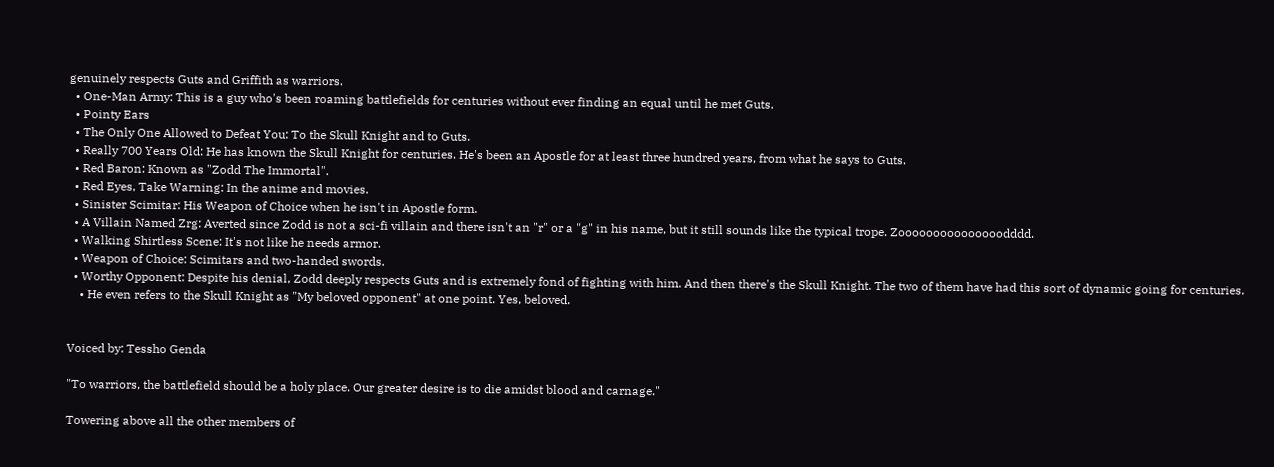genuinely respects Guts and Griffith as warriors.
  • One-Man Army: This is a guy who's been roaming battlefields for centuries without ever finding an equal until he met Guts.
  • Pointy Ears
  • The Only One Allowed to Defeat You: To the Skull Knight and to Guts.
  • Really 700 Years Old: He has known the Skull Knight for centuries. He's been an Apostle for at least three hundred years, from what he says to Guts.
  • Red Baron: Known as "Zodd The Immortal".
  • Red Eyes, Take Warning: In the anime and movies.
  • Sinister Scimitar: His Weapon of Choice when he isn't in Apostle form.
  • A Villain Named Zrg: Averted since Zodd is not a sci-fi villain and there isn't an "r" or a "g" in his name, but it still sounds like the typical trope. Zooooooooooooooodddd.
  • Walking Shirtless Scene: It's not like he needs armor.
  • Weapon of Choice: Scimitars and two-handed swords.
  • Worthy Opponent: Despite his denial, Zodd deeply respects Guts and is extremely fond of fighting with him. And then there's the Skull Knight. The two of them have had this sort of dynamic going for centuries.
    • He even refers to the Skull Knight as "My beloved opponent" at one point. Yes, beloved.


Voiced by: Tessho Genda

"To warriors, the battlefield should be a holy place. Our greater desire is to die amidst blood and carnage."

Towering above all the other members of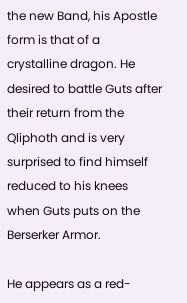the new Band, his Apostle form is that of a crystalline dragon. He desired to battle Guts after their return from the Qliphoth and is very surprised to find himself reduced to his knees when Guts puts on the Berserker Armor.

He appears as a red-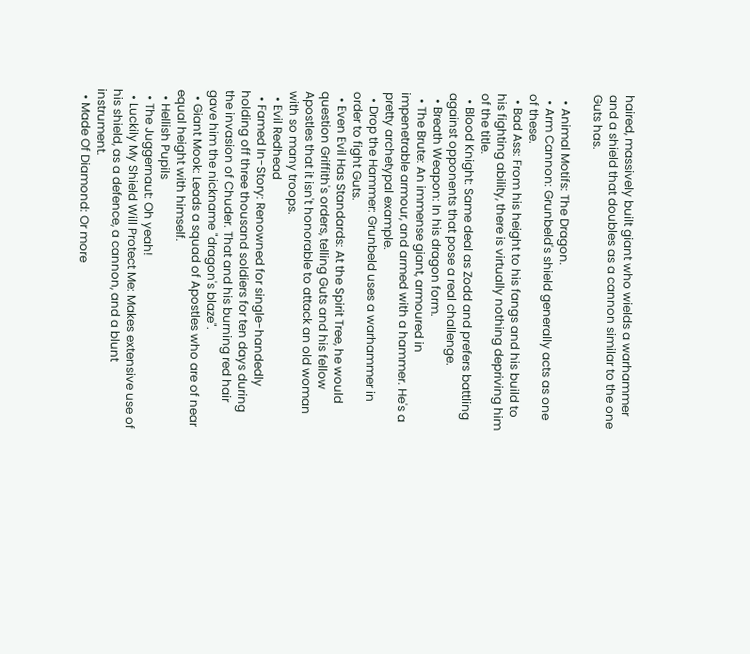haired, massively built giant who wields a warhammer and a shield that doubles as a cannon similar to the one Guts has.

  • Animal Motifs: The Dragon.
  • Arm Cannon: Grunbeld's shield generally acts as one of these.
  • Bad Ass: From his height to his fangs and his build to his fighting ability, there is virtually nothing depriving him of the title.
  • Blood Knight: Same deal as Zodd and prefers battling against opponents that pose a real challenge.
  • Breath Weapon: In his dragon form.
  • The Brute: An immense giant, armoured in impenetrable armour, and armed with a hammer. He's a pretty archetypal example.
  • Drop the Hammer: Grunbeld uses a warhammer in order to fight Guts.
  • Even Evil Has Standards: At the Spirit Tree, he would question Griffith's orders, telling Guts and his fellow Apostles that it isn't honorable to attack an old woman with so many troops.
  • Evil Redhead
  • Famed In-Story: Renowned for single-handedly holding off three thousand soldiers for ten days during the invasion of Chuder. That and his burning red hair gave him the nickname "dragon's blaze".
  • Giant Mook: Leads a squad of Apostles who are of near equal height with himself.
  • Hellish Pupils
  • The Juggernaut: Oh yeah!
  • Luckily My Shield Will Protect Me: Makes extensive use of his shield, as a defence, a cannon, and a blunt instrument.
  • Made Of Diamond: Or more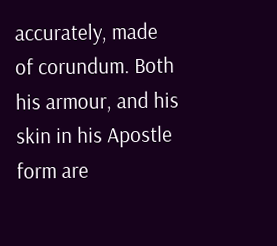accurately, made of corundum. Both his armour, and his skin in his Apostle form are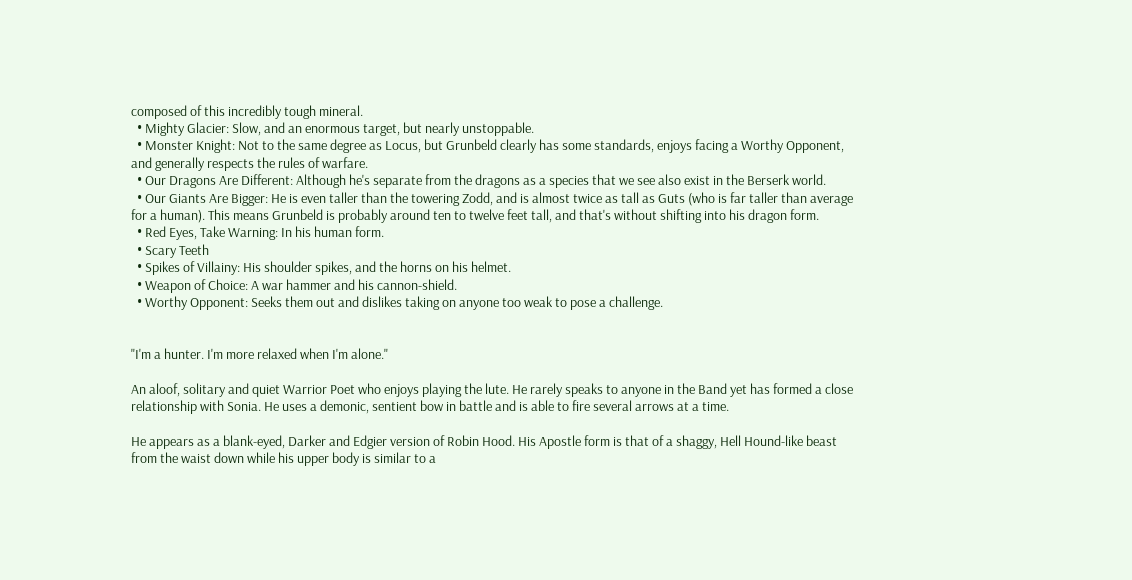composed of this incredibly tough mineral.
  • Mighty Glacier: Slow, and an enormous target, but nearly unstoppable.
  • Monster Knight: Not to the same degree as Locus, but Grunbeld clearly has some standards, enjoys facing a Worthy Opponent, and generally respects the rules of warfare.
  • Our Dragons Are Different: Although he's separate from the dragons as a species that we see also exist in the Berserk world.
  • Our Giants Are Bigger: He is even taller than the towering Zodd, and is almost twice as tall as Guts (who is far taller than average for a human). This means Grunbeld is probably around ten to twelve feet tall, and that's without shifting into his dragon form.
  • Red Eyes, Take Warning: In his human form.
  • Scary Teeth
  • Spikes of Villainy: His shoulder spikes, and the horns on his helmet.
  • Weapon of Choice: A war hammer and his cannon-shield.
  • Worthy Opponent: Seeks them out and dislikes taking on anyone too weak to pose a challenge.


"I'm a hunter. I'm more relaxed when I'm alone."

An aloof, solitary and quiet Warrior Poet who enjoys playing the lute. He rarely speaks to anyone in the Band yet has formed a close relationship with Sonia. He uses a demonic, sentient bow in battle and is able to fire several arrows at a time.

He appears as a blank-eyed, Darker and Edgier version of Robin Hood. His Apostle form is that of a shaggy, Hell Hound-like beast from the waist down while his upper body is similar to a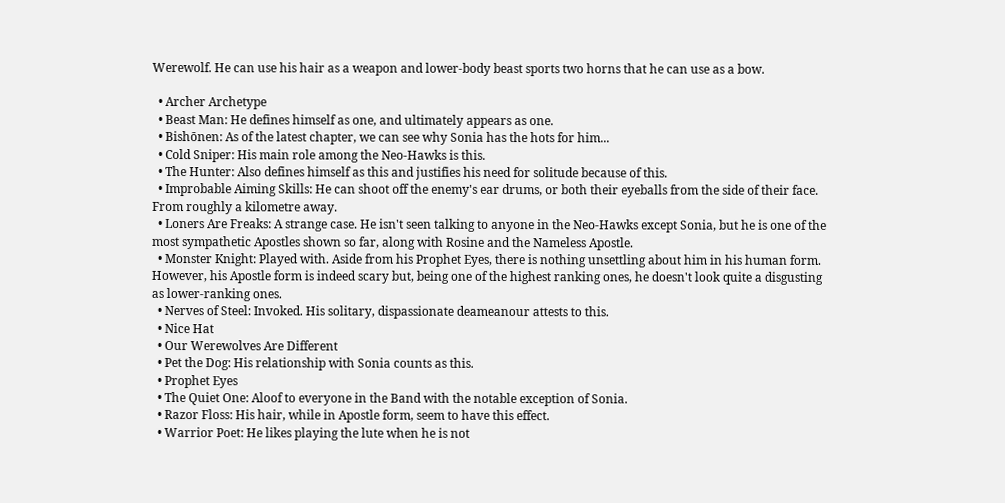Werewolf. He can use his hair as a weapon and lower-body beast sports two horns that he can use as a bow.

  • Archer Archetype
  • Beast Man: He defines himself as one, and ultimately appears as one.
  • Bishōnen: As of the latest chapter, we can see why Sonia has the hots for him...
  • Cold Sniper: His main role among the Neo-Hawks is this.
  • The Hunter: Also defines himself as this and justifies his need for solitude because of this.
  • Improbable Aiming Skills: He can shoot off the enemy's ear drums, or both their eyeballs from the side of their face. From roughly a kilometre away.
  • Loners Are Freaks: A strange case. He isn't seen talking to anyone in the Neo-Hawks except Sonia, but he is one of the most sympathetic Apostles shown so far, along with Rosine and the Nameless Apostle.
  • Monster Knight: Played with. Aside from his Prophet Eyes, there is nothing unsettling about him in his human form. However, his Apostle form is indeed scary but, being one of the highest ranking ones, he doesn't look quite a disgusting as lower-ranking ones.
  • Nerves of Steel: Invoked. His solitary, dispassionate deameanour attests to this.
  • Nice Hat
  • Our Werewolves Are Different
  • Pet the Dog: His relationship with Sonia counts as this.
  • Prophet Eyes
  • The Quiet One: Aloof to everyone in the Band with the notable exception of Sonia.
  • Razor Floss: His hair, while in Apostle form, seem to have this effect.
  • Warrior Poet: He likes playing the lute when he is not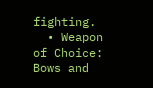fighting.
  • Weapon of Choice: Bows and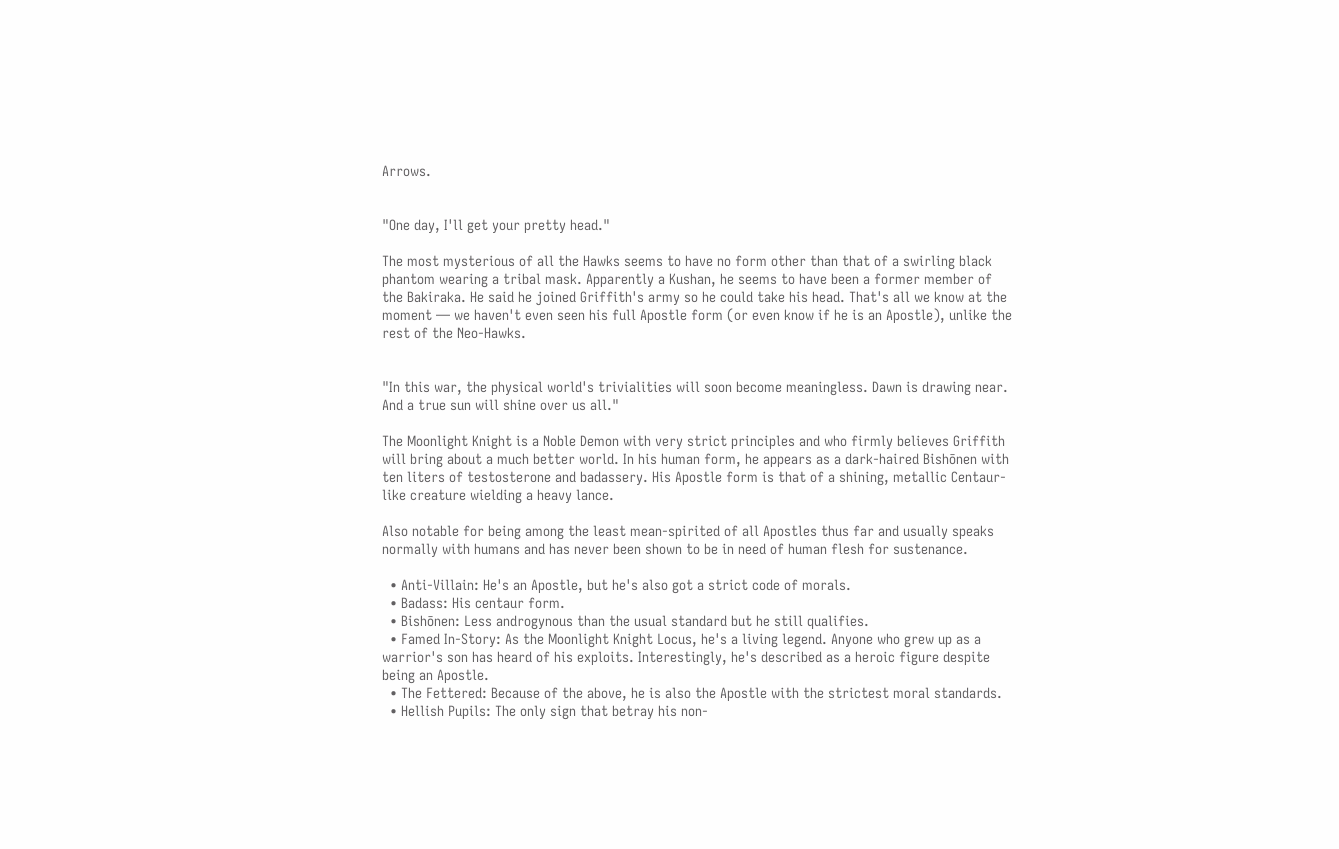Arrows.


"One day, I'll get your pretty head."

The most mysterious of all the Hawks seems to have no form other than that of a swirling black phantom wearing a tribal mask. Apparently a Kushan, he seems to have been a former member of the Bakiraka. He said he joined Griffith's army so he could take his head. That's all we know at the moment — we haven't even seen his full Apostle form (or even know if he is an Apostle), unlike the rest of the Neo-Hawks.


"In this war, the physical world's trivialities will soon become meaningless. Dawn is drawing near. And a true sun will shine over us all."

The Moonlight Knight is a Noble Demon with very strict principles and who firmly believes Griffith will bring about a much better world. In his human form, he appears as a dark-haired Bishōnen with ten liters of testosterone and badassery. His Apostle form is that of a shining, metallic Centaur-like creature wielding a heavy lance.

Also notable for being among the least mean-spirited of all Apostles thus far and usually speaks normally with humans and has never been shown to be in need of human flesh for sustenance.

  • Anti-Villain: He's an Apostle, but he's also got a strict code of morals.
  • Badass: His centaur form.
  • Bishōnen: Less androgynous than the usual standard but he still qualifies.
  • Famed In-Story: As the Moonlight Knight Locus, he's a living legend. Anyone who grew up as a warrior's son has heard of his exploits. Interestingly, he's described as a heroic figure despite being an Apostle.
  • The Fettered: Because of the above, he is also the Apostle with the strictest moral standards.
  • Hellish Pupils: The only sign that betray his non-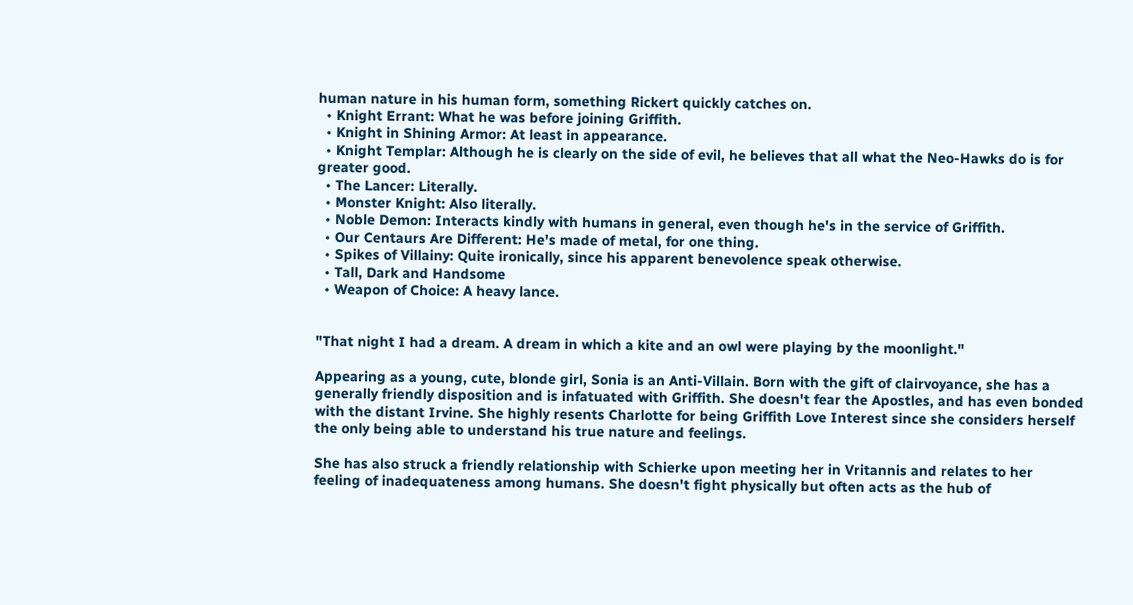human nature in his human form, something Rickert quickly catches on.
  • Knight Errant: What he was before joining Griffith.
  • Knight in Shining Armor: At least in appearance.
  • Knight Templar: Although he is clearly on the side of evil, he believes that all what the Neo-Hawks do is for greater good.
  • The Lancer: Literally.
  • Monster Knight: Also literally.
  • Noble Demon: Interacts kindly with humans in general, even though he's in the service of Griffith.
  • Our Centaurs Are Different: He's made of metal, for one thing.
  • Spikes of Villainy: Quite ironically, since his apparent benevolence speak otherwise.
  • Tall, Dark and Handsome
  • Weapon of Choice: A heavy lance.


"That night I had a dream. A dream in which a kite and an owl were playing by the moonlight."

Appearing as a young, cute, blonde girl, Sonia is an Anti-Villain. Born with the gift of clairvoyance, she has a generally friendly disposition and is infatuated with Griffith. She doesn't fear the Apostles, and has even bonded with the distant Irvine. She highly resents Charlotte for being Griffith Love Interest since she considers herself the only being able to understand his true nature and feelings.

She has also struck a friendly relationship with Schierke upon meeting her in Vritannis and relates to her feeling of inadequateness among humans. She doesn't fight physically but often acts as the hub of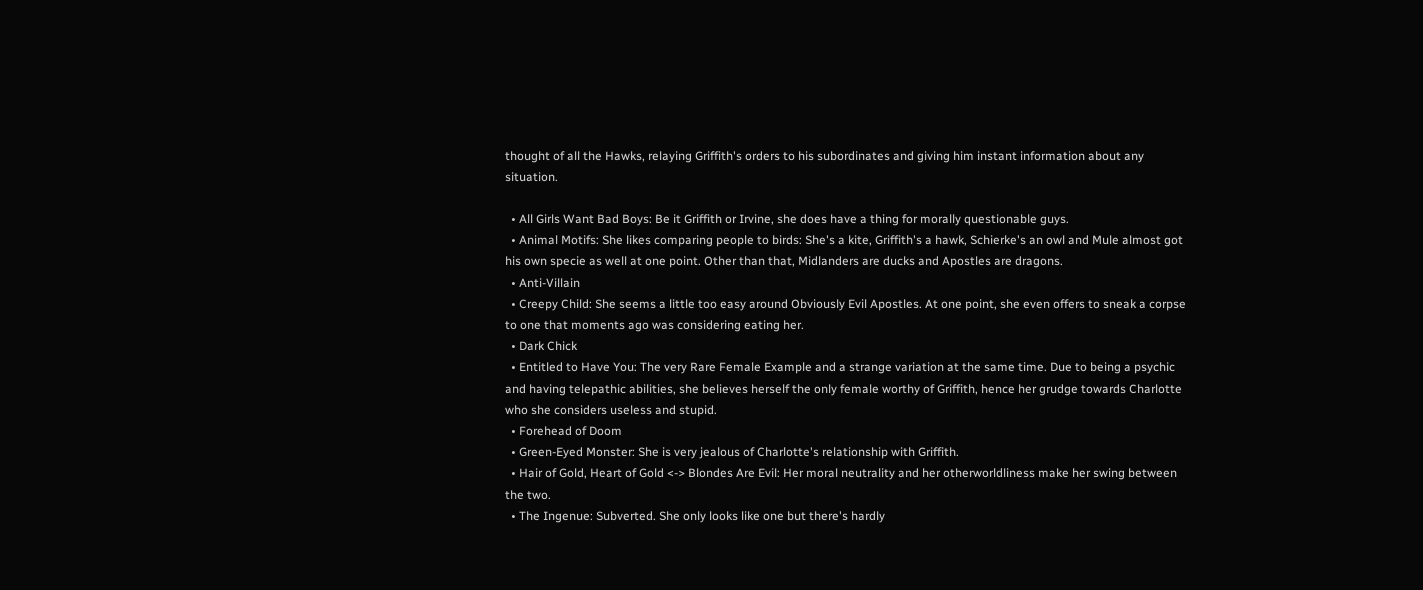thought of all the Hawks, relaying Griffith's orders to his subordinates and giving him instant information about any situation.

  • All Girls Want Bad Boys: Be it Griffith or Irvine, she does have a thing for morally questionable guys.
  • Animal Motifs: She likes comparing people to birds: She's a kite, Griffith's a hawk, Schierke's an owl and Mule almost got his own specie as well at one point. Other than that, Midlanders are ducks and Apostles are dragons.
  • Anti-Villain
  • Creepy Child: She seems a little too easy around Obviously Evil Apostles. At one point, she even offers to sneak a corpse to one that moments ago was considering eating her.
  • Dark Chick
  • Entitled to Have You: The very Rare Female Example and a strange variation at the same time. Due to being a psychic and having telepathic abilities, she believes herself the only female worthy of Griffith, hence her grudge towards Charlotte who she considers useless and stupid.
  • Forehead of Doom
  • Green-Eyed Monster: She is very jealous of Charlotte's relationship with Griffith.
  • Hair of Gold, Heart of Gold <-> Blondes Are Evil: Her moral neutrality and her otherworldliness make her swing between the two.
  • The Ingenue: Subverted. She only looks like one but there's hardly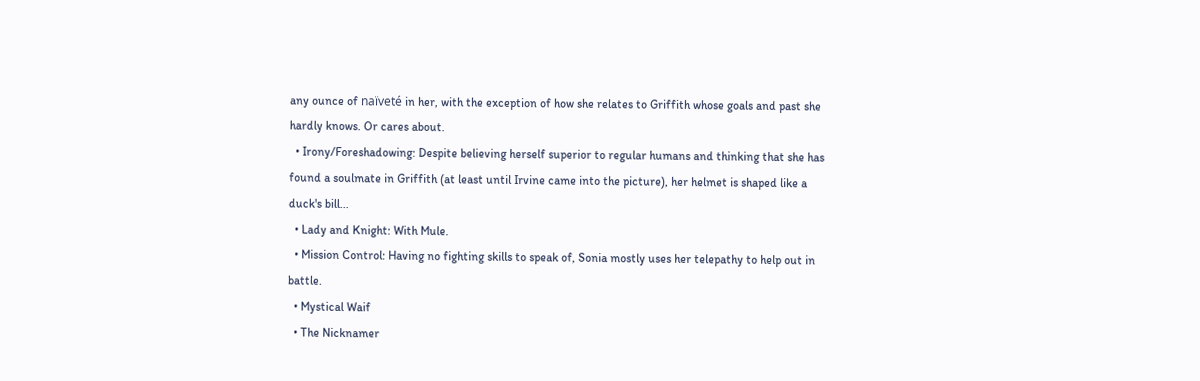any ounce of naïveté in her, with the exception of how she relates to Griffith whose goals and past she hardly knows. Or cares about.
  • Irony/Foreshadowing: Despite believing herself superior to regular humans and thinking that she has found a soulmate in Griffith (at least until Irvine came into the picture), her helmet is shaped like a duck's bill...
  • Lady and Knight: With Mule.
  • Mission Control: Having no fighting skills to speak of, Sonia mostly uses her telepathy to help out in battle.
  • Mystical Waif
  • The Nicknamer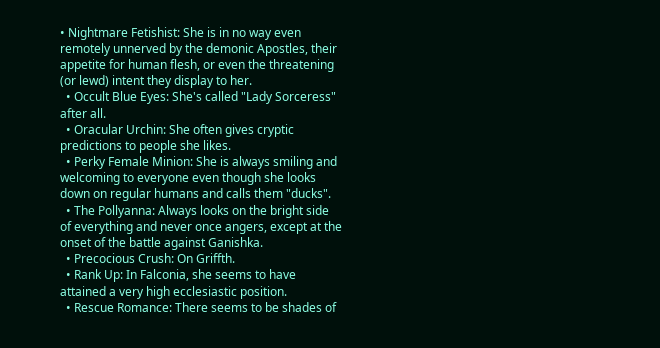• Nightmare Fetishist: She is in no way even remotely unnerved by the demonic Apostles, their appetite for human flesh, or even the threatening (or lewd) intent they display to her.
  • Occult Blue Eyes: She's called "Lady Sorceress" after all.
  • Oracular Urchin: She often gives cryptic predictions to people she likes.
  • Perky Female Minion: She is always smiling and welcoming to everyone even though she looks down on regular humans and calls them "ducks".
  • The Pollyanna: Always looks on the bright side of everything and never once angers, except at the onset of the battle against Ganishka.
  • Precocious Crush: On Griffth.
  • Rank Up: In Falconia, she seems to have attained a very high ecclesiastic position.
  • Rescue Romance: There seems to be shades of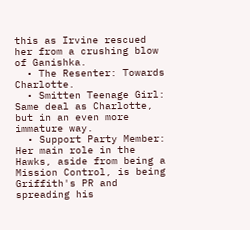this as Irvine rescued her from a crushing blow of Ganishka.
  • The Resenter: Towards Charlotte.
  • Smitten Teenage Girl: Same deal as Charlotte, but in an even more immature way.
  • Support Party Member: Her main role in the Hawks, aside from being a Mission Control, is being Griffith's PR and spreading his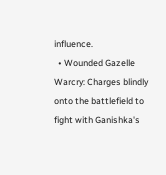influence.
  • Wounded Gazelle Warcry: Charges blindly onto the battlefield to fight with Ganishka's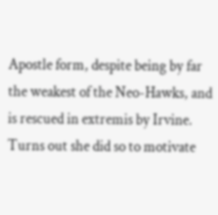Apostle form, despite being by far the weakest of the Neo-Hawks, and is rescued in extremis by Irvine. Turns out she did so to motivate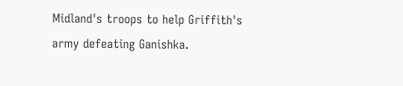Midland's troops to help Griffith's army defeating Ganishka.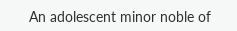An adolescent minor noble of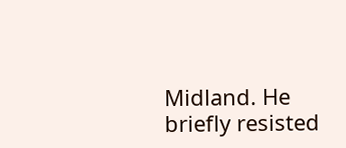Midland. He briefly resisted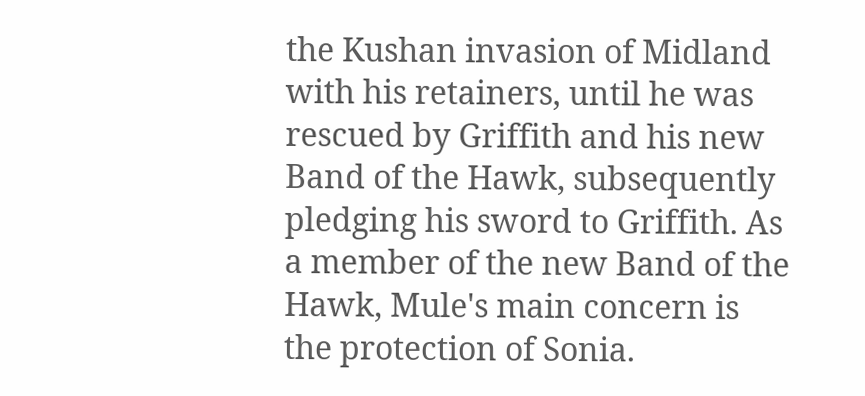the Kushan invasion of Midland with his retainers, until he was rescued by Griffith and his new Band of the Hawk, subsequently pledging his sword to Griffith. As a member of the new Band of the Hawk, Mule's main concern is the protection of Sonia.